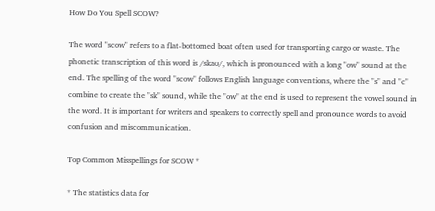How Do You Spell SCOW?

The word "scow" refers to a flat-bottomed boat often used for transporting cargo or waste. The phonetic transcription of this word is /skaʊ/, which is pronounced with a long "ow" sound at the end. The spelling of the word "scow" follows English language conventions, where the "s" and "c" combine to create the "sk" sound, while the "ow" at the end is used to represent the vowel sound in the word. It is important for writers and speakers to correctly spell and pronounce words to avoid confusion and miscommunication.

Top Common Misspellings for SCOW *

* The statistics data for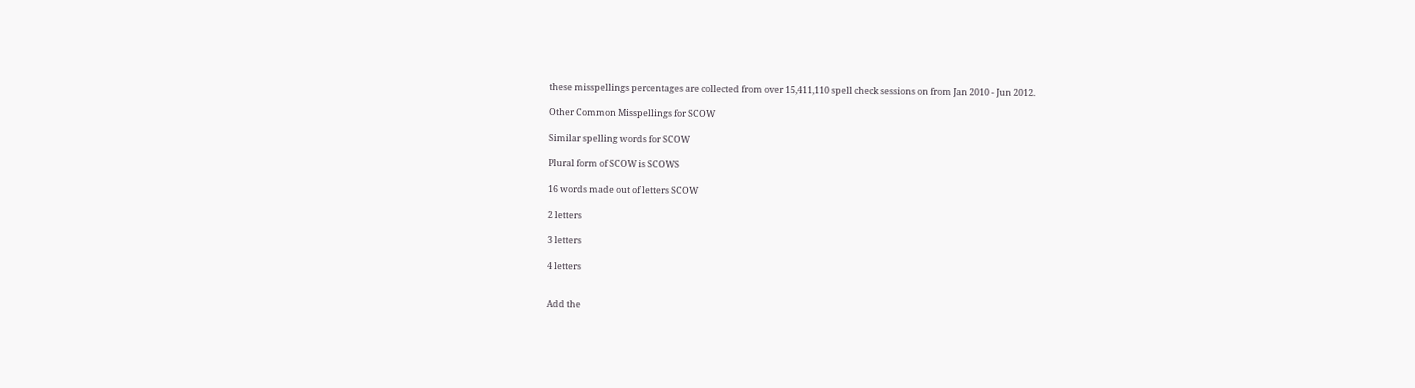these misspellings percentages are collected from over 15,411,110 spell check sessions on from Jan 2010 - Jun 2012.

Other Common Misspellings for SCOW

Similar spelling words for SCOW

Plural form of SCOW is SCOWS

16 words made out of letters SCOW

2 letters

3 letters

4 letters


Add the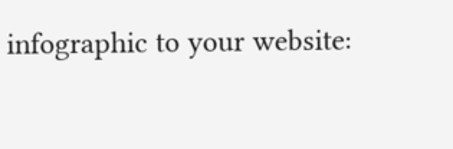infographic to your website: